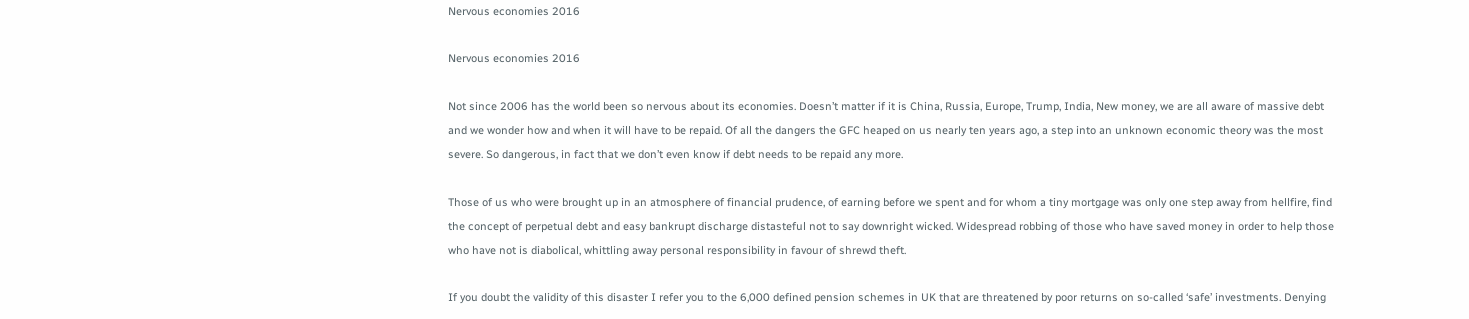Nervous economies 2016

Nervous economies 2016

Not since 2006 has the world been so nervous about its economies. Doesn’t matter if it is China, Russia, Europe, Trump, India, New money, we are all aware of massive debt and we wonder how and when it will have to be repaid. Of all the dangers the GFC heaped on us nearly ten years ago, a step into an unknown economic theory was the most severe. So dangerous, in fact that we don’t even know if debt needs to be repaid any more.

Those of us who were brought up in an atmosphere of financial prudence, of earning before we spent and for whom a tiny mortgage was only one step away from hellfire, find the concept of perpetual debt and easy bankrupt discharge distasteful not to say downright wicked. Widespread robbing of those who have saved money in order to help those who have not is diabolical, whittling away personal responsibility in favour of shrewd theft.

If you doubt the validity of this disaster I refer you to the 6,000 defined pension schemes in UK that are threatened by poor returns on so-called ‘safe’ investments. Denying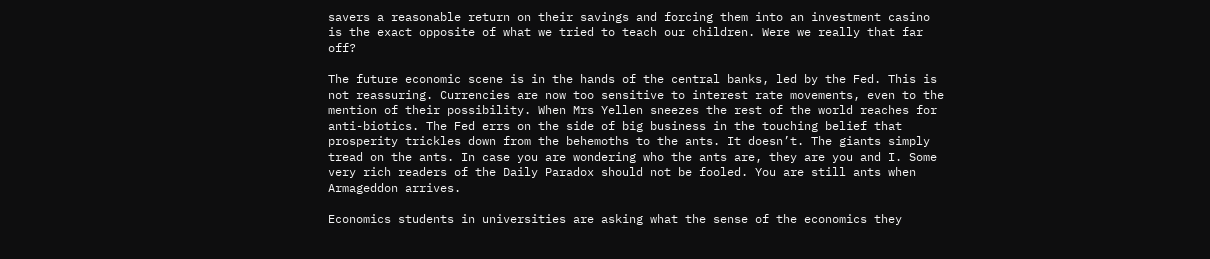savers a reasonable return on their savings and forcing them into an investment casino is the exact opposite of what we tried to teach our children. Were we really that far off?

The future economic scene is in the hands of the central banks, led by the Fed. This is not reassuring. Currencies are now too sensitive to interest rate movements, even to the mention of their possibility. When Mrs Yellen sneezes the rest of the world reaches for anti-biotics. The Fed errs on the side of big business in the touching belief that prosperity trickles down from the behemoths to the ants. It doesn’t. The giants simply tread on the ants. In case you are wondering who the ants are, they are you and I. Some very rich readers of the Daily Paradox should not be fooled. You are still ants when Armageddon arrives.

Economics students in universities are asking what the sense of the economics they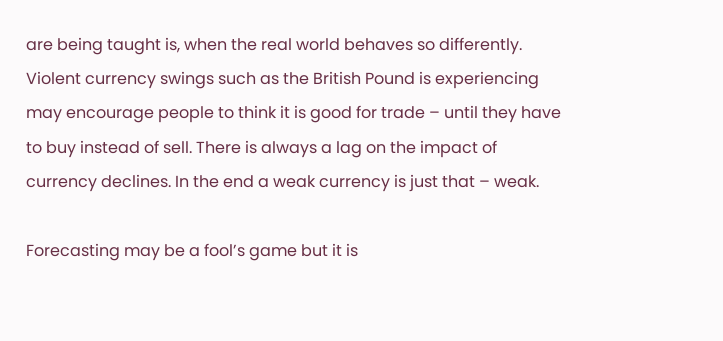are being taught is, when the real world behaves so differently. Violent currency swings such as the British Pound is experiencing may encourage people to think it is good for trade – until they have to buy instead of sell. There is always a lag on the impact of currency declines. In the end a weak currency is just that – weak.

Forecasting may be a fool’s game but it is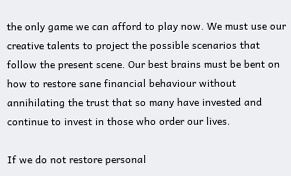the only game we can afford to play now. We must use our creative talents to project the possible scenarios that follow the present scene. Our best brains must be bent on how to restore sane financial behaviour without annihilating the trust that so many have invested and continue to invest in those who order our lives.

If we do not restore personal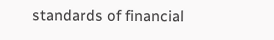standards of financial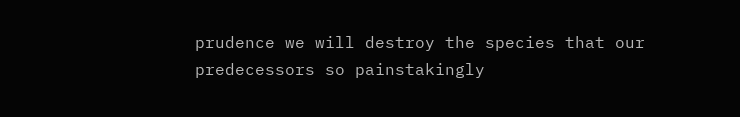prudence we will destroy the species that our predecessors so painstakingly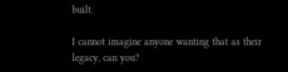built.

I cannot imagine anyone wanting that as their legacy, can you?